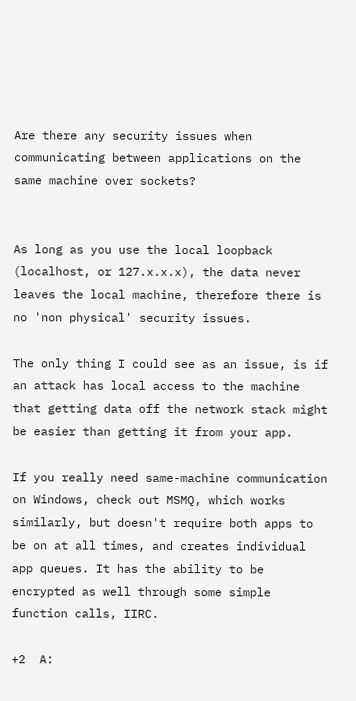Are there any security issues when communicating between applications on the same machine over sockets?


As long as you use the local loopback (localhost, or 127.x.x.x), the data never leaves the local machine, therefore there is no 'non physical' security issues.

The only thing I could see as an issue, is if an attack has local access to the machine that getting data off the network stack might be easier than getting it from your app.

If you really need same-machine communication on Windows, check out MSMQ, which works similarly, but doesn't require both apps to be on at all times, and creates individual app queues. It has the ability to be encrypted as well through some simple function calls, IIRC.

+2  A: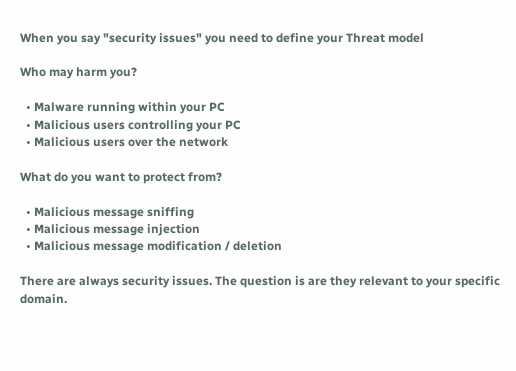When you say "security issues" you need to define your Threat model

Who may harm you?

  • Malware running within your PC
  • Malicious users controlling your PC
  • Malicious users over the network

What do you want to protect from?

  • Malicious message sniffing
  • Malicious message injection
  • Malicious message modification / deletion

There are always security issues. The question is are they relevant to your specific domain.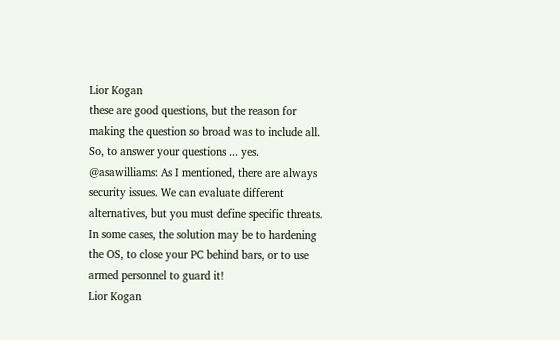Lior Kogan
these are good questions, but the reason for making the question so broad was to include all. So, to answer your questions ... yes.
@asawilliams: As I mentioned, there are always security issues. We can evaluate different alternatives, but you must define specific threats. In some cases, the solution may be to hardening the OS, to close your PC behind bars, or to use armed personnel to guard it!
Lior Kogan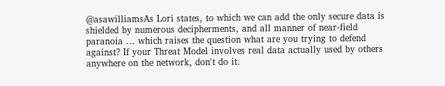@asawilliamsAs Lori states, to which we can add the only secure data is shielded by numerous decipherments, and all manner of near-field paranoia ... which raises the question what are you trying to defend against? If your Threat Model involves real data actually used by others anywhere on the network, don't do it.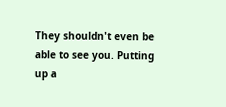They shouldn't even be able to see you. Putting up a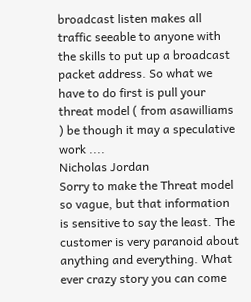broadcast listen makes all traffic seeable to anyone with the skills to put up a broadcast packet address. So what we have to do first is pull your threat model ( from asawilliams ) be though it may a speculative work ....
Nicholas Jordan
Sorry to make the Threat model so vague, but that information is sensitive to say the least. The customer is very paranoid about anything and everything. What ever crazy story you can come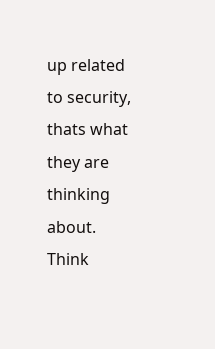up related to security, thats what they are thinking about. Think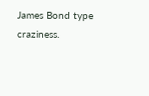James Bond type craziness.